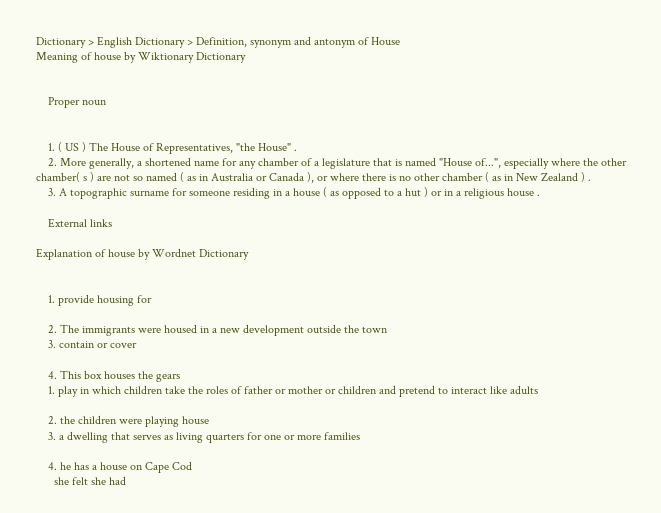Dictionary > English Dictionary > Definition, synonym and antonym of House
Meaning of house by Wiktionary Dictionary


    Proper noun


    1. ( US ) The House of Representatives, "the House" .
    2. More generally, a shortened name for any chamber of a legislature that is named "House of...", especially where the other chamber( s ) are not so named ( as in Australia or Canada ), or where there is no other chamber ( as in New Zealand ) .
    3. A topographic surname for someone residing in a house ( as opposed to a hut ) or in a religious house .

    External links

Explanation of house by Wordnet Dictionary


    1. provide housing for

    2. The immigrants were housed in a new development outside the town
    3. contain or cover

    4. This box houses the gears
    1. play in which children take the roles of father or mother or children and pretend to interact like adults

    2. the children were playing house
    3. a dwelling that serves as living quarters for one or more families

    4. he has a house on Cape Cod
      she felt she had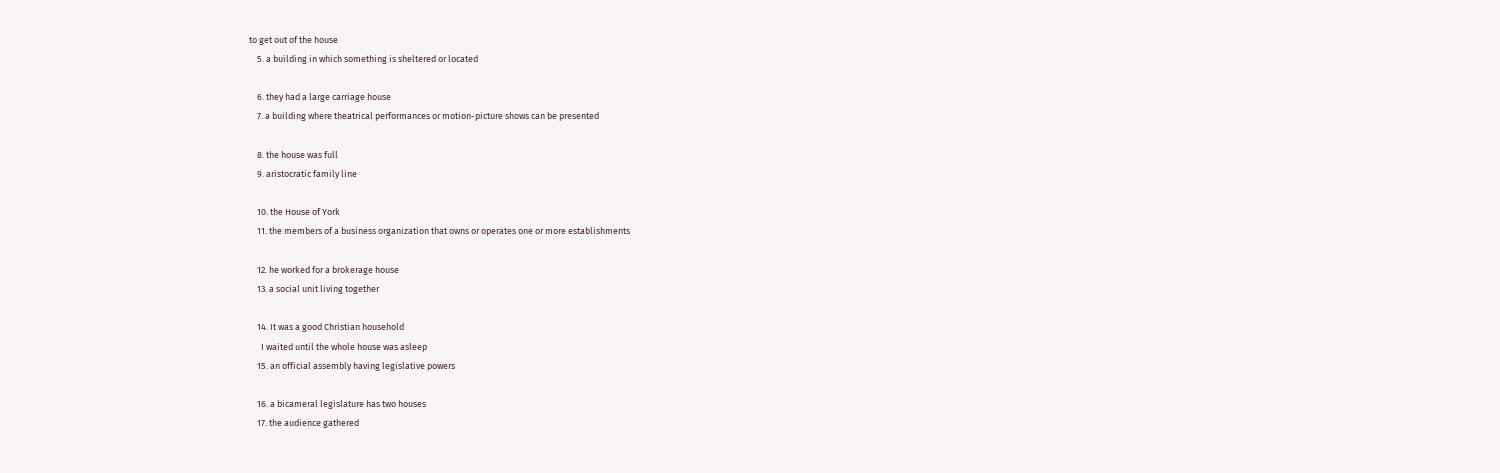to get out of the house
    5. a building in which something is sheltered or located

    6. they had a large carriage house
    7. a building where theatrical performances or motion-picture shows can be presented

    8. the house was full
    9. aristocratic family line

    10. the House of York
    11. the members of a business organization that owns or operates one or more establishments

    12. he worked for a brokerage house
    13. a social unit living together

    14. It was a good Christian household
      I waited until the whole house was asleep
    15. an official assembly having legislative powers

    16. a bicameral legislature has two houses
    17. the audience gathered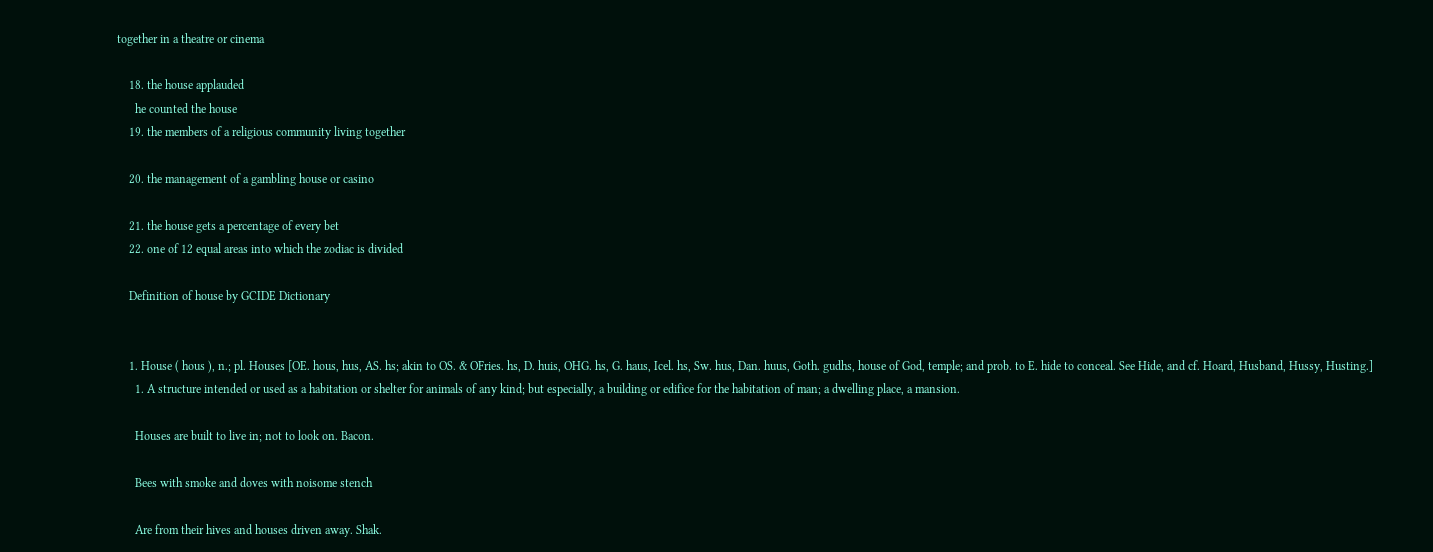together in a theatre or cinema

    18. the house applauded
      he counted the house
    19. the members of a religious community living together

    20. the management of a gambling house or casino

    21. the house gets a percentage of every bet
    22. one of 12 equal areas into which the zodiac is divided

    Definition of house by GCIDE Dictionary


    1. House ( hous ), n.; pl. Houses [OE. hous, hus, AS. hs; akin to OS. & OFries. hs, D. huis, OHG. hs, G. haus, Icel. hs, Sw. hus, Dan. huus, Goth. gudhs, house of God, temple; and prob. to E. hide to conceal. See Hide, and cf. Hoard, Husband, Hussy, Husting.]
      1. A structure intended or used as a habitation or shelter for animals of any kind; but especially, a building or edifice for the habitation of man; a dwelling place, a mansion.

      Houses are built to live in; not to look on. Bacon.

      Bees with smoke and doves with noisome stench

      Are from their hives and houses driven away. Shak.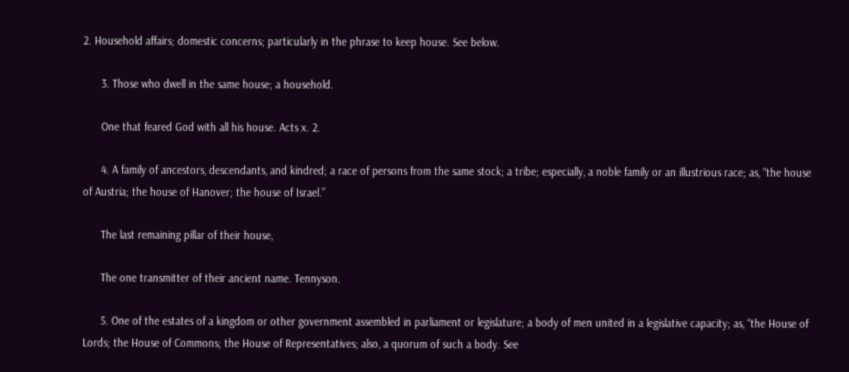2. Household affairs; domestic concerns; particularly in the phrase to keep house. See below.

      3. Those who dwell in the same house; a household.

      One that feared God with all his house. Acts x. 2.

      4. A family of ancestors, descendants, and kindred; a race of persons from the same stock; a tribe; especially, a noble family or an illustrious race; as, “the house of Austria; the house of Hanover; the house of Israel.”

      The last remaining pillar of their house,

      The one transmitter of their ancient name. Tennyson.

      5. One of the estates of a kingdom or other government assembled in parliament or legislature; a body of men united in a legislative capacity; as, “the House of Lords; the House of Commons; the House of Representatives; also, a quorum of such a body. See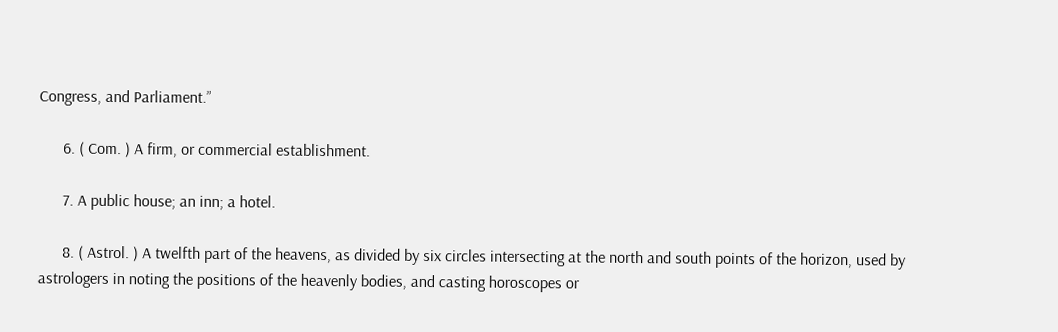Congress, and Parliament.”

      6. ( Com. ) A firm, or commercial establishment.

      7. A public house; an inn; a hotel.

      8. ( Astrol. ) A twelfth part of the heavens, as divided by six circles intersecting at the north and south points of the horizon, used by astrologers in noting the positions of the heavenly bodies, and casting horoscopes or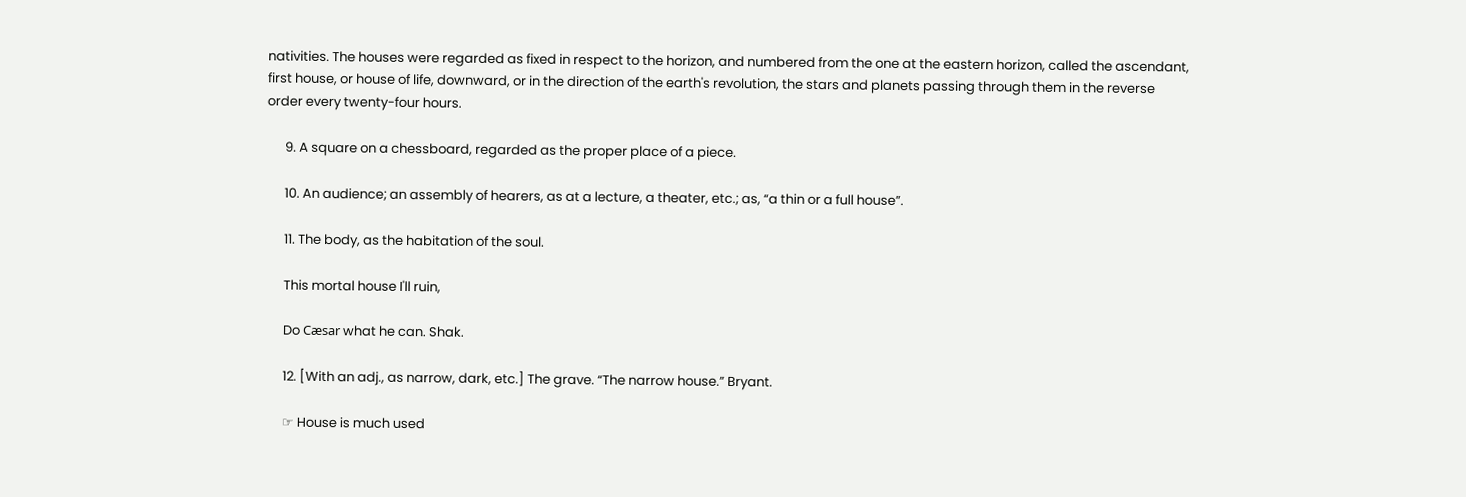nativities. The houses were regarded as fixed in respect to the horizon, and numbered from the one at the eastern horizon, called the ascendant, first house, or house of life, downward, or in the direction of the earth's revolution, the stars and planets passing through them in the reverse order every twenty-four hours.

      9. A square on a chessboard, regarded as the proper place of a piece.

      10. An audience; an assembly of hearers, as at a lecture, a theater, etc.; as, “a thin or a full house”.

      11. The body, as the habitation of the soul.

      This mortal house I'll ruin,

      Do Cæsar what he can. Shak.

      12. [With an adj., as narrow, dark, etc.] The grave. “The narrow house.” Bryant.

      ☞ House is much used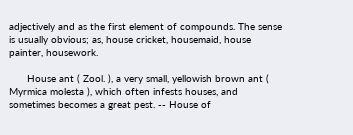adjectively and as the first element of compounds. The sense is usually obvious; as, house cricket, housemaid, house painter, housework.

      House ant ( Zool. ), a very small, yellowish brown ant ( Myrmica molesta ), which often infests houses, and sometimes becomes a great pest. -- House of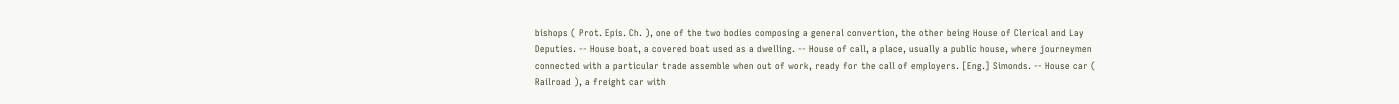bishops ( Prot. Epis. Ch. ), one of the two bodies composing a general convertion, the other being House of Clerical and Lay Deputies. -- House boat, a covered boat used as a dwelling. -- House of call, a place, usually a public house, where journeymen connected with a particular trade assemble when out of work, ready for the call of employers. [Eng.] Simonds. -- House car ( Railroad ), a freight car with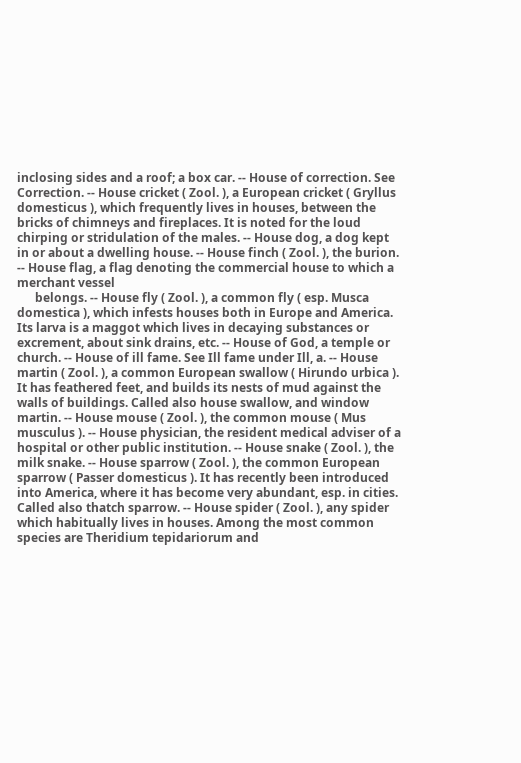inclosing sides and a roof; a box car. -- House of correction. See Correction. -- House cricket ( Zool. ), a European cricket ( Gryllus domesticus ), which frequently lives in houses, between the bricks of chimneys and fireplaces. It is noted for the loud chirping or stridulation of the males. -- House dog, a dog kept in or about a dwelling house. -- House finch ( Zool. ), the burion. -- House flag, a flag denoting the commercial house to which a merchant vessel
      belongs. -- House fly ( Zool. ), a common fly ( esp. Musca domestica ), which infests houses both in Europe and America. Its larva is a maggot which lives in decaying substances or excrement, about sink drains, etc. -- House of God, a temple or church. -- House of ill fame. See Ill fame under Ill, a. -- House martin ( Zool. ), a common European swallow ( Hirundo urbica ). It has feathered feet, and builds its nests of mud against the walls of buildings. Called also house swallow, and window martin. -- House mouse ( Zool. ), the common mouse ( Mus musculus ). -- House physician, the resident medical adviser of a hospital or other public institution. -- House snake ( Zool. ), the milk snake. -- House sparrow ( Zool. ), the common European sparrow ( Passer domesticus ). It has recently been introduced into America, where it has become very abundant, esp. in cities. Called also thatch sparrow. -- House spider ( Zool. ), any spider which habitually lives in houses. Among the most common species are Theridium tepidariorum and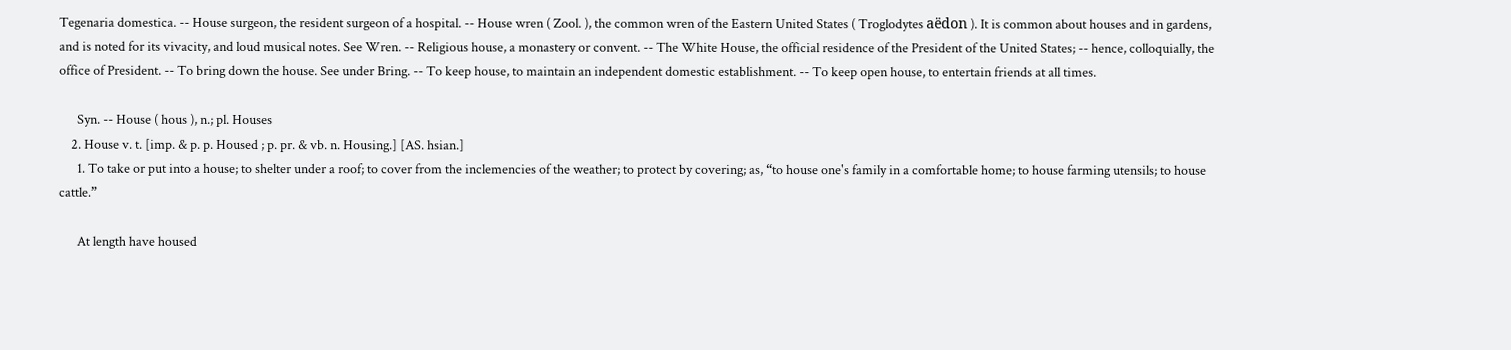Tegenaria domestica. -- House surgeon, the resident surgeon of a hospital. -- House wren ( Zool. ), the common wren of the Eastern United States ( Troglodytes aëdon ). It is common about houses and in gardens, and is noted for its vivacity, and loud musical notes. See Wren. -- Religious house, a monastery or convent. -- The White House, the official residence of the President of the United States; -- hence, colloquially, the office of President. -- To bring down the house. See under Bring. -- To keep house, to maintain an independent domestic establishment. -- To keep open house, to entertain friends at all times.

      Syn. -- House ( hous ), n.; pl. Houses
    2. House v. t. [imp. & p. p. Housed ; p. pr. & vb. n. Housing.] [AS. hsian.]
      1. To take or put into a house; to shelter under a roof; to cover from the inclemencies of the weather; to protect by covering; as, “to house one's family in a comfortable home; to house farming utensils; to house cattle.”

      At length have housed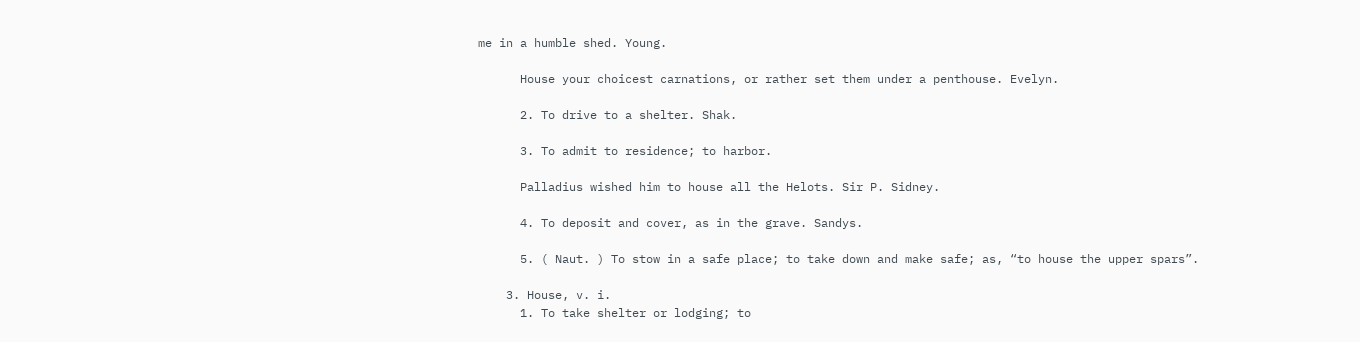me in a humble shed. Young.

      House your choicest carnations, or rather set them under a penthouse. Evelyn.

      2. To drive to a shelter. Shak.

      3. To admit to residence; to harbor.

      Palladius wished him to house all the Helots. Sir P. Sidney.

      4. To deposit and cover, as in the grave. Sandys.

      5. ( Naut. ) To stow in a safe place; to take down and make safe; as, “to house the upper spars”.

    3. House, v. i.
      1. To take shelter or lodging; to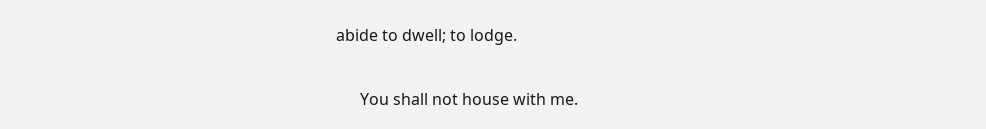abide to dwell; to lodge.

      You shall not house with me.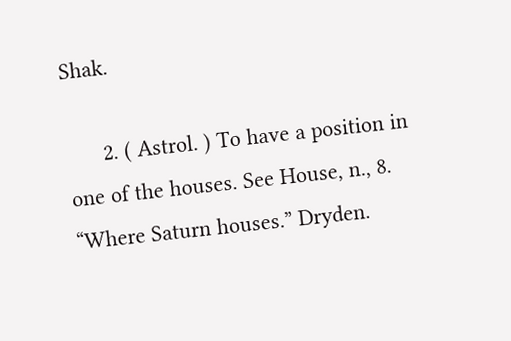Shak.

      2. ( Astrol. ) To have a position in one of the houses. See House, n., 8. “Where Saturn houses.” Dryden.